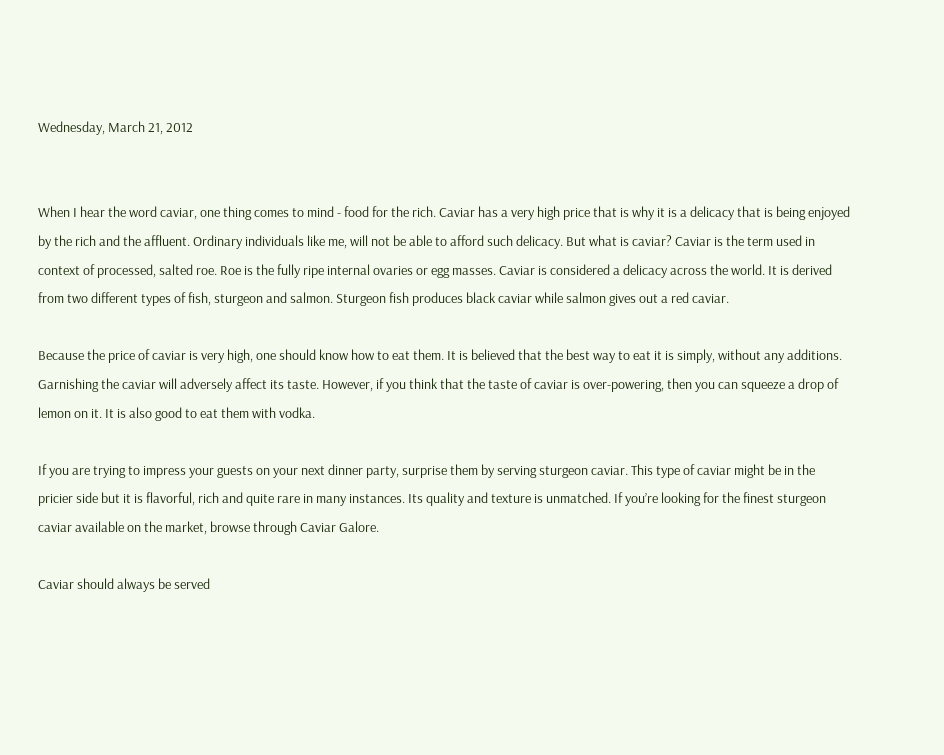Wednesday, March 21, 2012


When I hear the word caviar, one thing comes to mind - food for the rich. Caviar has a very high price that is why it is a delicacy that is being enjoyed by the rich and the affluent. Ordinary individuals like me, will not be able to afford such delicacy. But what is caviar? Caviar is the term used in context of processed, salted roe. Roe is the fully ripe internal ovaries or egg masses. Caviar is considered a delicacy across the world. It is derived from two different types of fish, sturgeon and salmon. Sturgeon fish produces black caviar while salmon gives out a red caviar.

Because the price of caviar is very high, one should know how to eat them. It is believed that the best way to eat it is simply, without any additions. Garnishing the caviar will adversely affect its taste. However, if you think that the taste of caviar is over-powering, then you can squeeze a drop of lemon on it. It is also good to eat them with vodka.

If you are trying to impress your guests on your next dinner party, surprise them by serving sturgeon caviar. This type of caviar might be in the pricier side but it is flavorful, rich and quite rare in many instances. Its quality and texture is unmatched. If you’re looking for the finest sturgeon caviar available on the market, browse through Caviar Galore.

Caviar should always be served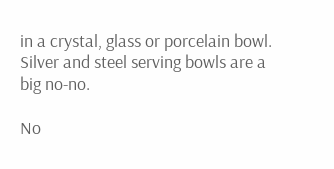in a crystal, glass or porcelain bowl. Silver and steel serving bowls are a big no-no.

No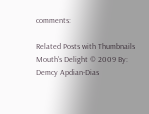comments:

Related Posts with Thumbnails
Mouth's Delight © 2009 By: Demcy Apdian-Dias